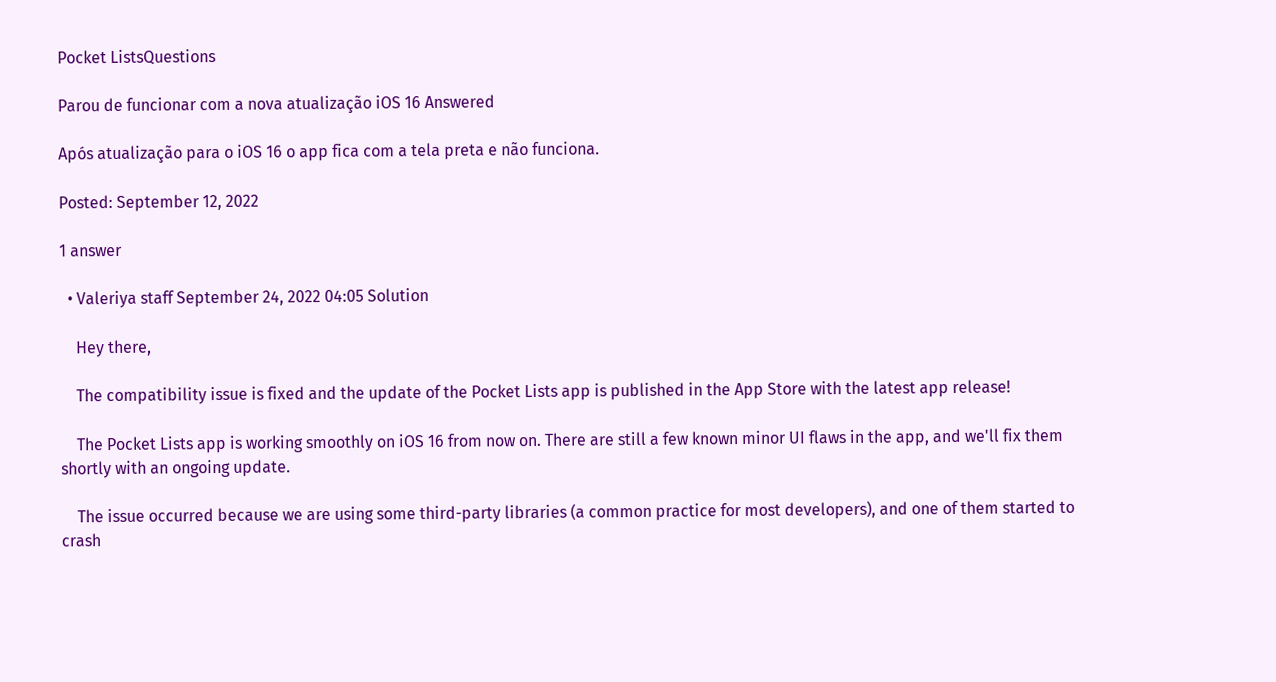Pocket ListsQuestions

Parou de funcionar com a nova atualização iOS 16 Answered

Após atualização para o iOS 16 o app fica com a tela preta e não funciona.

Posted: September 12, 2022

1 answer

  • Valeriya staff September 24, 2022 04:05 Solution

    Hey there,

    The compatibility issue is fixed and the update of the Pocket Lists app is published in the App Store with the latest app release!

    The Pocket Lists app is working smoothly on iOS 16 from now on. There are still a few known minor UI flaws in the app, and we'll fix them shortly with an ongoing update.

    The issue occurred because we are using some third-party libraries (a common practice for most developers), and one of them started to crash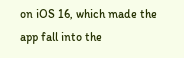on iOS 16, which made the app fall into the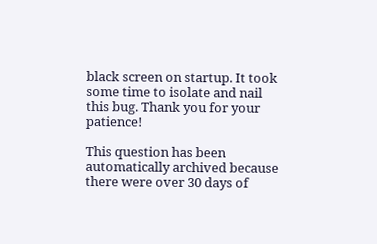black screen on startup. It took some time to isolate and nail this bug. Thank you for your patience!

This question has been automatically archived because there were over 30 days of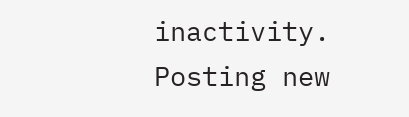inactivity. Posting new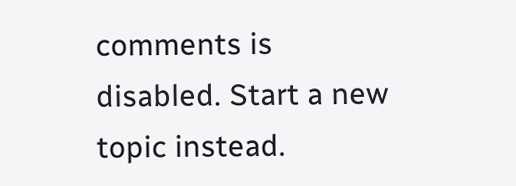comments is disabled. Start a new topic instead.